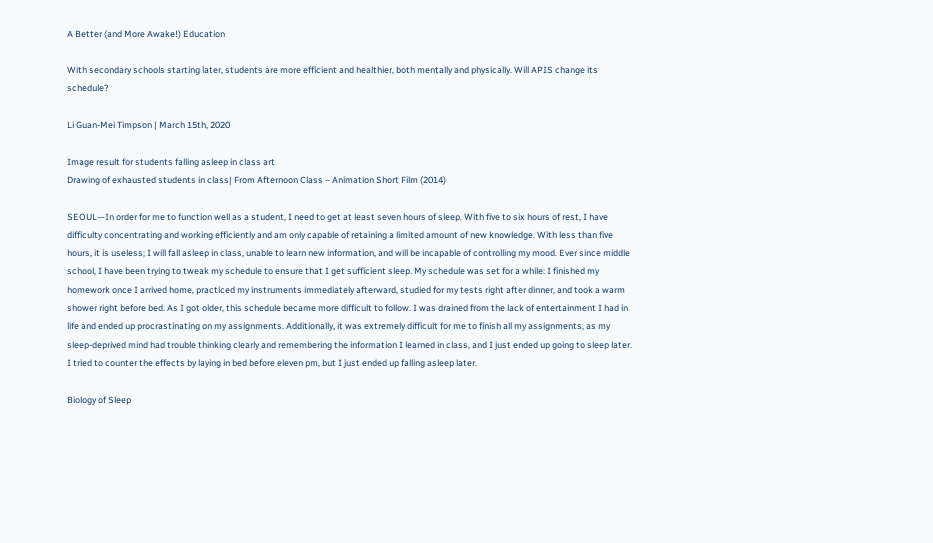A Better (and More Awake!) Education

With secondary schools starting later, students are more efficient and healthier, both mentally and physically. Will APIS change its schedule?

Li Guan-Mei Timpson | March 15th, 2020

Image result for students falling asleep in class art
Drawing of exhausted students in class| From Afternoon Class – Animation Short Film (2014)

SEOUL—In order for me to function well as a student, I need to get at least seven hours of sleep. With five to six hours of rest, I have difficulty concentrating and working efficiently and am only capable of retaining a limited amount of new knowledge. With less than five hours, it is useless; I will fall asleep in class, unable to learn new information, and will be incapable of controlling my mood. Ever since middle school, I have been trying to tweak my schedule to ensure that I get sufficient sleep. My schedule was set for a while: I finished my homework once I arrived home, practiced my instruments immediately afterward, studied for my tests right after dinner, and took a warm shower right before bed. As I got older, this schedule became more difficult to follow. I was drained from the lack of entertainment I had in life and ended up procrastinating on my assignments. Additionally, it was extremely difficult for me to finish all my assignments, as my sleep-deprived mind had trouble thinking clearly and remembering the information I learned in class, and I just ended up going to sleep later. I tried to counter the effects by laying in bed before eleven pm, but I just ended up falling asleep later.

Biology of Sleep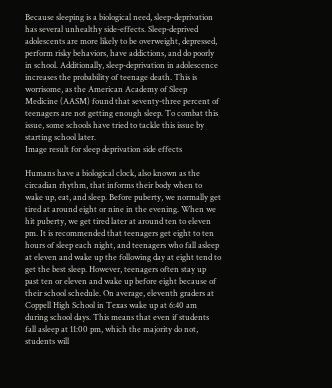Because sleeping is a biological need, sleep-deprivation has several unhealthy side-effects. Sleep-deprived adolescents are more likely to be overweight, depressed, perform risky behaviors, have addictions, and do poorly in school. Additionally, sleep-deprivation in adolescence increases the probability of teenage death. This is worrisome, as the American Academy of Sleep Medicine (AASM) found that seventy-three percent of teenagers are not getting enough sleep. To combat this issue, some schools have tried to tackle this issue by starting school later.
Image result for sleep deprivation side effects

Humans have a biological clock, also known as the circadian rhythm, that informs their body when to wake up, eat, and sleep. Before puberty, we normally get tired at around eight or nine in the evening. When we hit puberty, we get tired later at around ten to eleven pm. It is recommended that teenagers get eight to ten hours of sleep each night, and teenagers who fall asleep at eleven and wake up the following day at eight tend to get the best sleep. However, teenagers often stay up past ten or eleven and wake up before eight because of their school schedule. On average, eleventh graders at Coppell High School in Texas wake up at 6:40 am during school days. This means that even if students fall asleep at 11:00 pm, which the majority do not, students will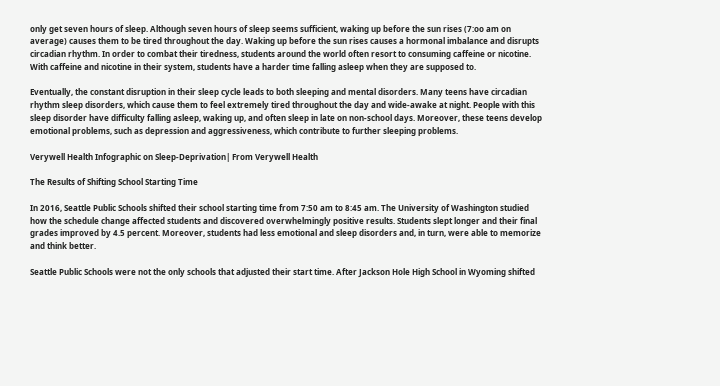only get seven hours of sleep. Although seven hours of sleep seems sufficient, waking up before the sun rises (7:oo am on average) causes them to be tired throughout the day. Waking up before the sun rises causes a hormonal imbalance and disrupts circadian rhythm. In order to combat their tiredness, students around the world often resort to consuming caffeine or nicotine. With caffeine and nicotine in their system, students have a harder time falling asleep when they are supposed to.

Eventually, the constant disruption in their sleep cycle leads to both sleeping and mental disorders. Many teens have circadian rhythm sleep disorders, which cause them to feel extremely tired throughout the day and wide-awake at night. People with this sleep disorder have difficulty falling asleep, waking up, and often sleep in late on non-school days. Moreover, these teens develop emotional problems, such as depression and aggressiveness, which contribute to further sleeping problems.

Verywell Health Infographic on Sleep-Deprivation| From Verywell Health

The Results of Shifting School Starting Time

In 2016, Seattle Public Schools shifted their school starting time from 7:50 am to 8:45 am. The University of Washington studied how the schedule change affected students and discovered overwhelmingly positive results. Students slept longer and their final grades improved by 4.5 percent. Moreover, students had less emotional and sleep disorders and, in turn, were able to memorize and think better.

Seattle Public Schools were not the only schools that adjusted their start time. After Jackson Hole High School in Wyoming shifted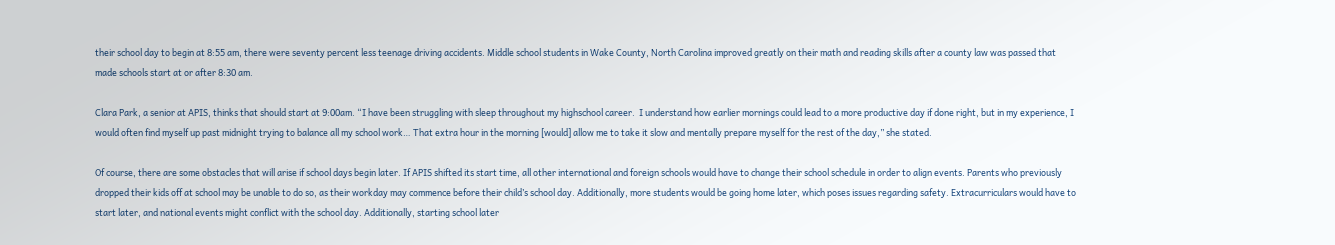their school day to begin at 8:55 am, there were seventy percent less teenage driving accidents. Middle school students in Wake County, North Carolina improved greatly on their math and reading skills after a county law was passed that made schools start at or after 8:30 am.

Clara Park, a senior at APIS, thinks that should start at 9:00am. “I have been struggling with sleep throughout my highschool career.  I understand how earlier mornings could lead to a more productive day if done right, but in my experience, I would often find myself up past midnight trying to balance all my school work… That extra hour in the morning [would] allow me to take it slow and mentally prepare myself for the rest of the day,” she stated.

Of course, there are some obstacles that will arise if school days begin later. If APIS shifted its start time, all other international and foreign schools would have to change their school schedule in order to align events. Parents who previously dropped their kids off at school may be unable to do so, as their workday may commence before their child’s school day. Additionally, more students would be going home later, which poses issues regarding safety. Extracurriculars would have to start later, and national events might conflict with the school day. Additionally, starting school later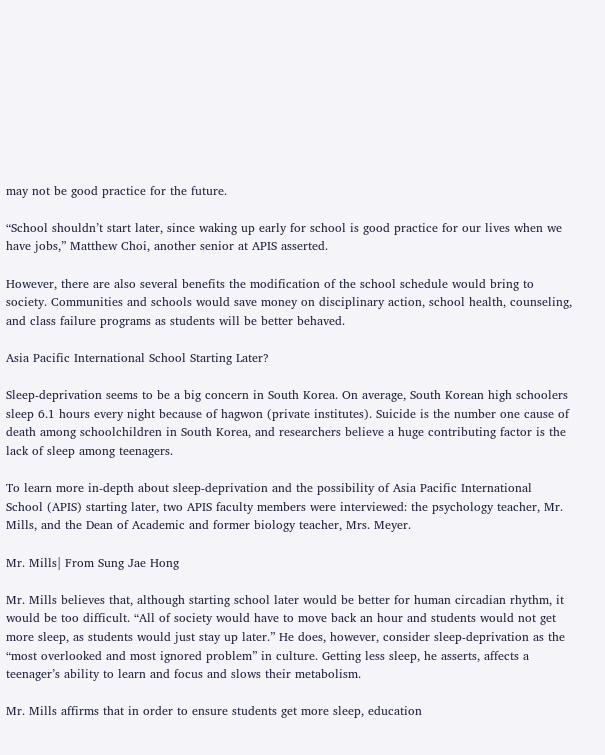may not be good practice for the future.

“School shouldn’t start later, since waking up early for school is good practice for our lives when we have jobs,” Matthew Choi, another senior at APIS asserted.

However, there are also several benefits the modification of the school schedule would bring to society. Communities and schools would save money on disciplinary action, school health, counseling, and class failure programs as students will be better behaved.

Asia Pacific International School Starting Later?

Sleep-deprivation seems to be a big concern in South Korea. On average, South Korean high schoolers sleep 6.1 hours every night because of hagwon (private institutes). Suicide is the number one cause of death among schoolchildren in South Korea, and researchers believe a huge contributing factor is the lack of sleep among teenagers.

To learn more in-depth about sleep-deprivation and the possibility of Asia Pacific International School (APIS) starting later, two APIS faculty members were interviewed: the psychology teacher, Mr. Mills, and the Dean of Academic and former biology teacher, Mrs. Meyer.

Mr. Mills| From Sung Jae Hong

Mr. Mills believes that, although starting school later would be better for human circadian rhythm, it would be too difficult. “All of society would have to move back an hour and students would not get more sleep, as students would just stay up later.” He does, however, consider sleep-deprivation as the “most overlooked and most ignored problem” in culture. Getting less sleep, he asserts, affects a teenager’s ability to learn and focus and slows their metabolism.

Mr. Mills affirms that in order to ensure students get more sleep, education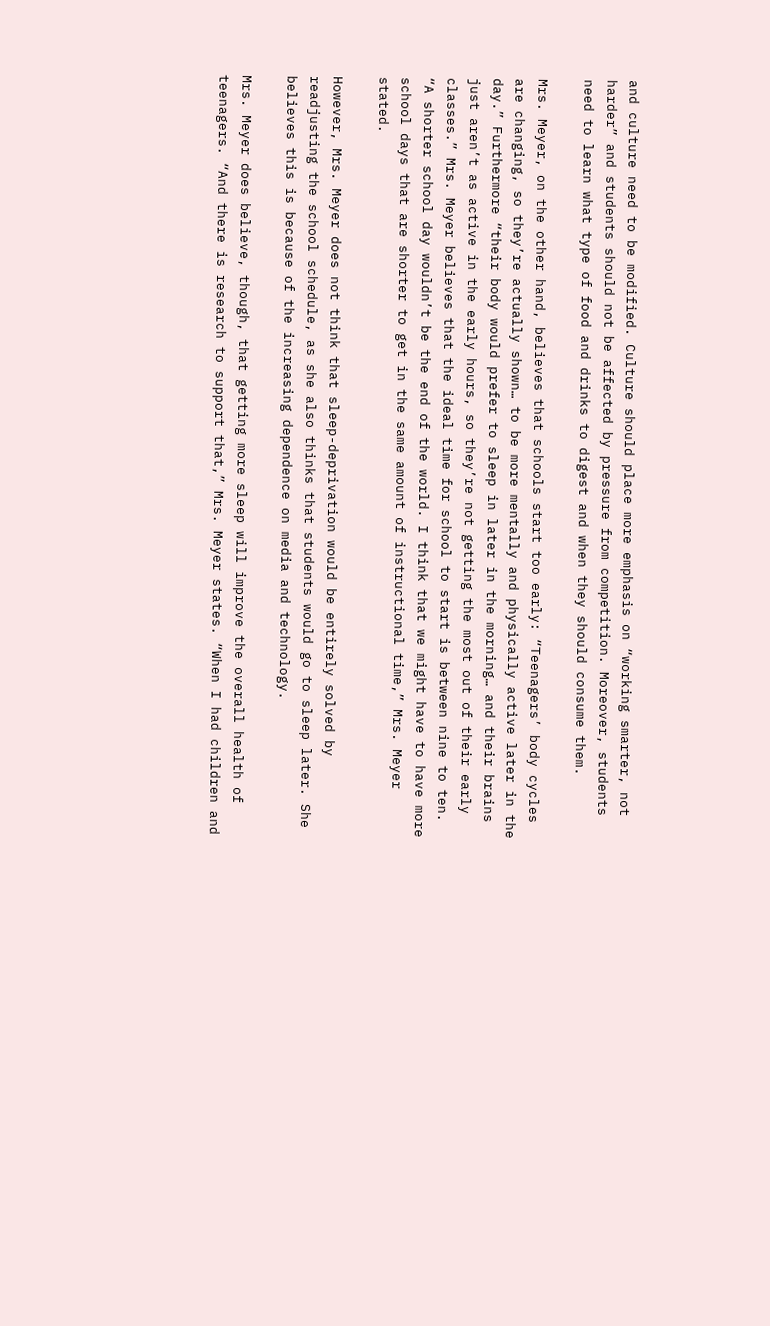and culture need to be modified. Culture should place more emphasis on “working smarter, not harder” and students should not be affected by pressure from competition. Moreover, students need to learn what type of food and drinks to digest and when they should consume them.

Mrs. Meyer, on the other hand, believes that schools start too early: “Teenagers’ body cycles are changing, so they’re actually shown… to be more mentally and physically active later in the day.” Furthermore “their body would prefer to sleep in later in the morning… and their brains just aren’t as active in the early hours, so they’re not getting the most out of their early classes.” Mrs. Meyer believes that the ideal time for school to start is between nine to ten. “A shorter school day wouldn’t be the end of the world. I think that we might have to have more school days that are shorter to get in the same amount of instructional time,” Mrs. Meyer stated.

However, Mrs. Meyer does not think that sleep-deprivation would be entirely solved by readjusting the school schedule, as she also thinks that students would go to sleep later. She believes this is because of the increasing dependence on media and technology.

Mrs. Meyer does believe, though, that getting more sleep will improve the overall health of teenagers. “And there is research to support that,” Mrs. Meyer states. “When I had children and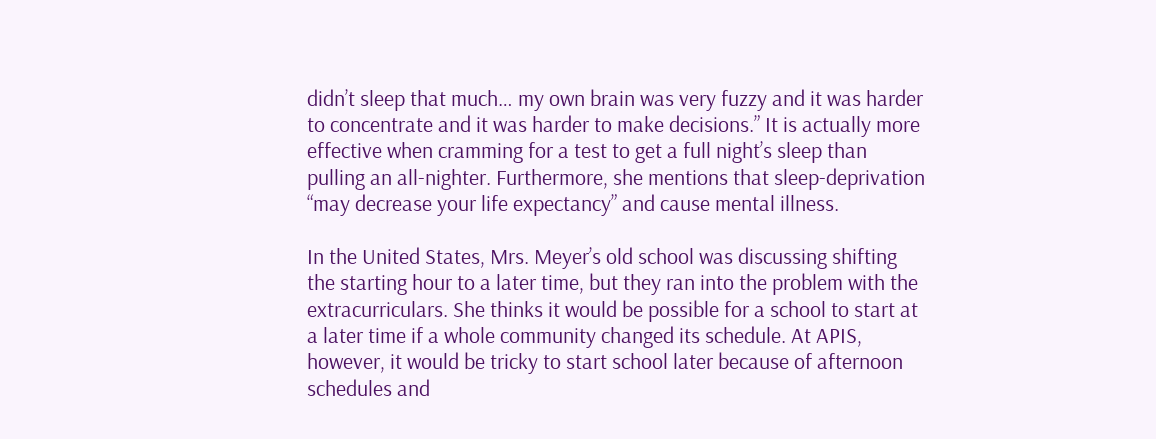didn’t sleep that much… my own brain was very fuzzy and it was harder to concentrate and it was harder to make decisions.” It is actually more effective when cramming for a test to get a full night’s sleep than pulling an all-nighter. Furthermore, she mentions that sleep-deprivation “may decrease your life expectancy” and cause mental illness.

In the United States, Mrs. Meyer’s old school was discussing shifting the starting hour to a later time, but they ran into the problem with the extracurriculars. She thinks it would be possible for a school to start at a later time if a whole community changed its schedule. At APIS, however, it would be tricky to start school later because of afternoon schedules and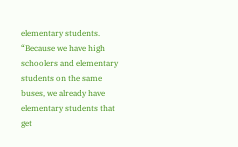elementary students. “Because we have high schoolers and elementary students on the same buses, we already have elementary students that get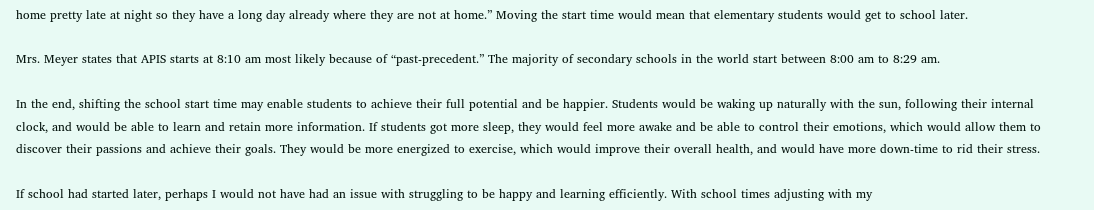home pretty late at night so they have a long day already where they are not at home.” Moving the start time would mean that elementary students would get to school later.

Mrs. Meyer states that APIS starts at 8:10 am most likely because of “past-precedent.” The majority of secondary schools in the world start between 8:00 am to 8:29 am.

In the end, shifting the school start time may enable students to achieve their full potential and be happier. Students would be waking up naturally with the sun, following their internal clock, and would be able to learn and retain more information. If students got more sleep, they would feel more awake and be able to control their emotions, which would allow them to discover their passions and achieve their goals. They would be more energized to exercise, which would improve their overall health, and would have more down-time to rid their stress.

If school had started later, perhaps I would not have had an issue with struggling to be happy and learning efficiently. With school times adjusting with my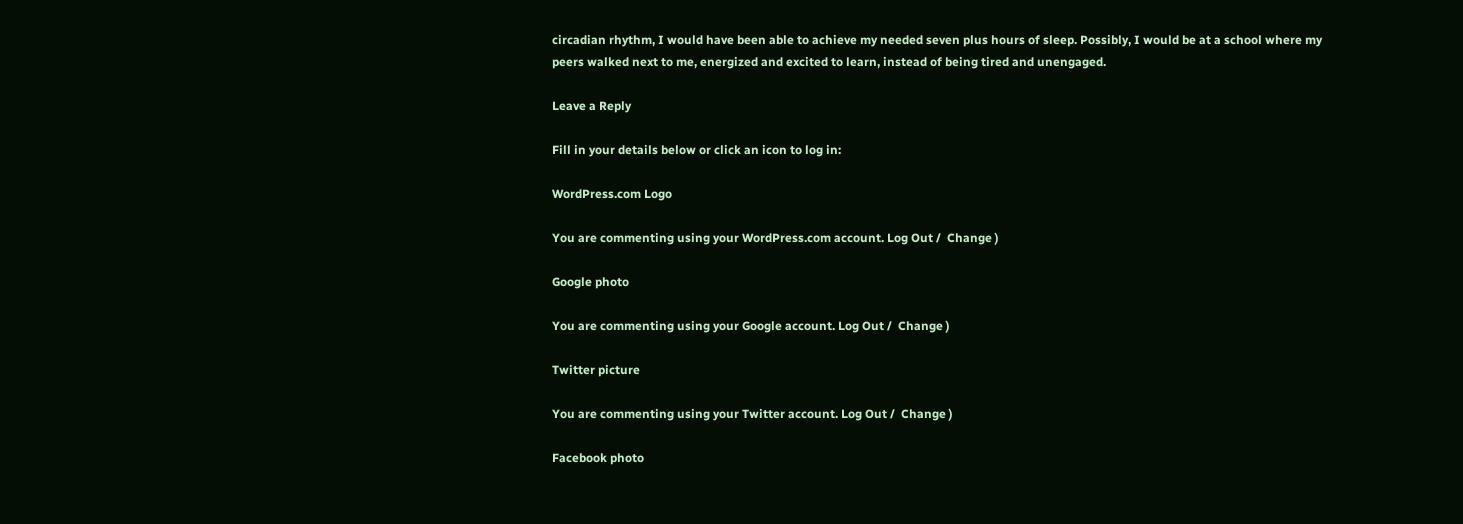circadian rhythm, I would have been able to achieve my needed seven plus hours of sleep. Possibly, I would be at a school where my peers walked next to me, energized and excited to learn, instead of being tired and unengaged.

Leave a Reply

Fill in your details below or click an icon to log in:

WordPress.com Logo

You are commenting using your WordPress.com account. Log Out /  Change )

Google photo

You are commenting using your Google account. Log Out /  Change )

Twitter picture

You are commenting using your Twitter account. Log Out /  Change )

Facebook photo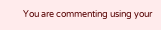You are commenting using your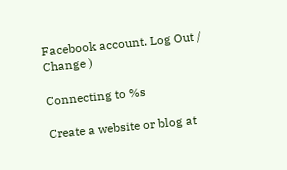Facebook account. Log Out /  Change )

Connecting to %s

Create a website or blog at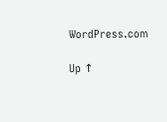WordPress.com

Up ↑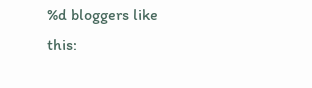%d bloggers like this: